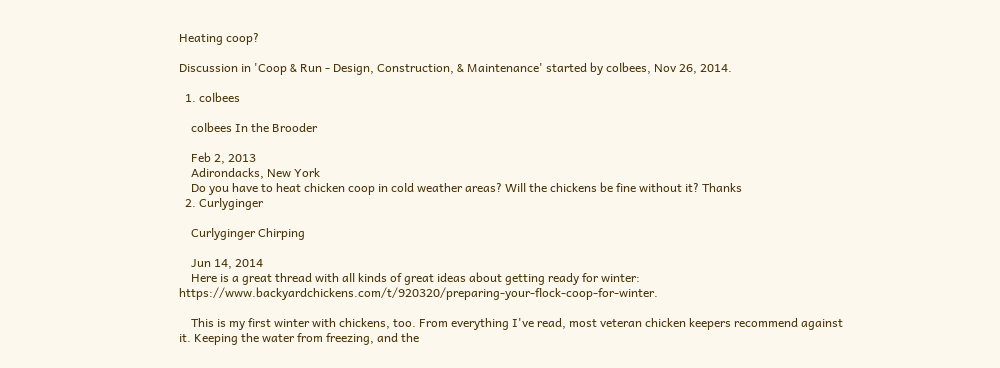Heating coop?

Discussion in 'Coop & Run - Design, Construction, & Maintenance' started by colbees, Nov 26, 2014.

  1. colbees

    colbees In the Brooder

    Feb 2, 2013
    Adirondacks, New York
    Do you have to heat chicken coop in cold weather areas? Will the chickens be fine without it? Thanks
  2. Curlyginger

    Curlyginger Chirping

    Jun 14, 2014
    Here is a great thread with all kinds of great ideas about getting ready for winter: https://www.backyardchickens.com/t/920320/preparing-your-flock-coop-for-winter.

    This is my first winter with chickens, too. From everything I've read, most veteran chicken keepers recommend against it. Keeping the water from freezing, and the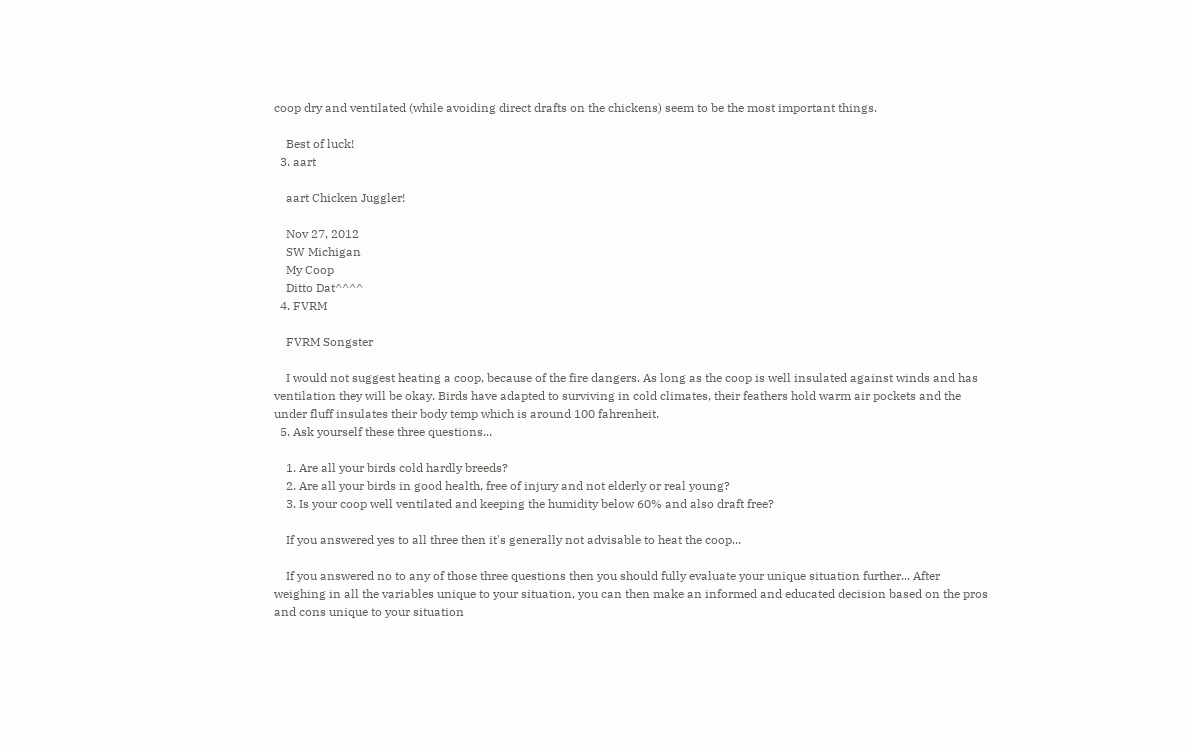coop dry and ventilated (while avoiding direct drafts on the chickens) seem to be the most important things.

    Best of luck!
  3. aart

    aart Chicken Juggler!

    Nov 27, 2012
    SW Michigan
    My Coop
    Ditto Dat^^^^
  4. FVRM

    FVRM Songster

    I would not suggest heating a coop, because of the fire dangers. As long as the coop is well insulated against winds and has ventilation they will be okay. Birds have adapted to surviving in cold climates, their feathers hold warm air pockets and the under fluff insulates their body temp which is around 100 fahrenheit.
  5. Ask yourself these three questions...

    1. Are all your birds cold hardly breeds?
    2. Are all your birds in good health, free of injury and not elderly or real young?
    3. Is your coop well ventilated and keeping the humidity below 60% and also draft free?

    If you answered yes to all three then it's generally not advisable to heat the coop...

    If you answered no to any of those three questions then you should fully evaluate your unique situation further... After weighing in all the variables unique to your situation, you can then make an informed and educated decision based on the pros and cons unique to your situation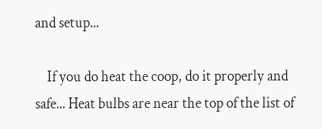and setup...

    If you do heat the coop, do it properly and safe... Heat bulbs are near the top of the list of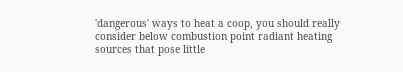'dangerous' ways to heat a coop, you should really consider below combustion point radiant heating sources that pose little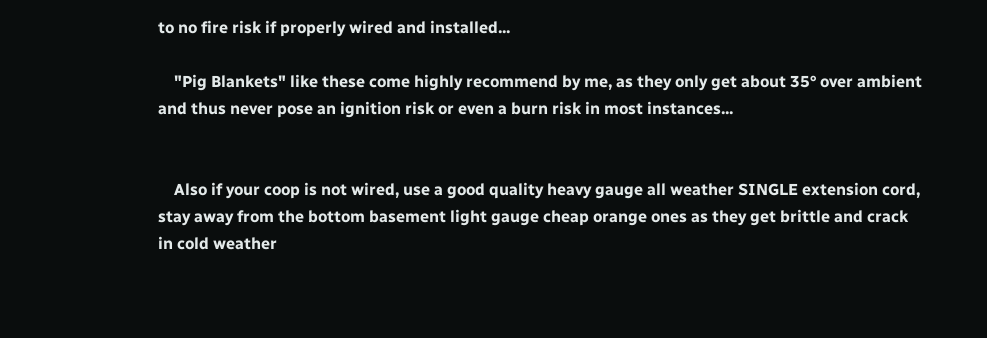to no fire risk if properly wired and installed...

    "Pig Blankets" like these come highly recommend by me, as they only get about 35° over ambient and thus never pose an ignition risk or even a burn risk in most instances...


    Also if your coop is not wired, use a good quality heavy gauge all weather SINGLE extension cord, stay away from the bottom basement light gauge cheap orange ones as they get brittle and crack in cold weather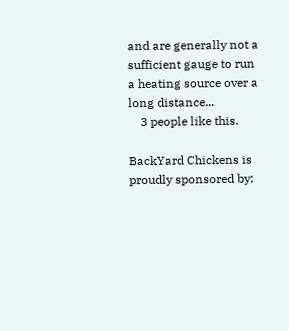and are generally not a sufficient gauge to run a heating source over a long distance...
    3 people like this.

BackYard Chickens is proudly sponsored by: